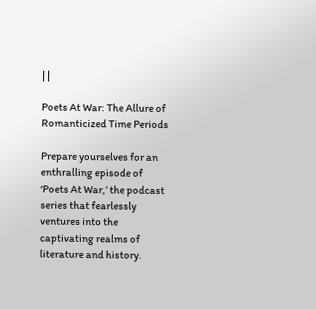| |

Poets At War: The Allure of Romanticized Time Periods

Prepare yourselves for an enthralling episode of ‘Poets At War,’ the podcast series that fearlessly ventures into the captivating realms of literature and history.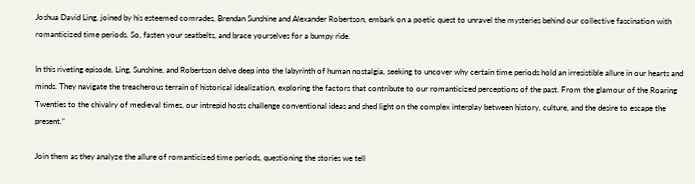Joshua David Ling, joined by his esteemed comrades, Brendan Sunshine and Alexander Robertson, embark on a poetic quest to unravel the mysteries behind our collective fascination with romanticized time periods. So, fasten your seatbelts, and brace yourselves for a bumpy ride.

In this riveting episode, Ling, Sunshine, and Robertson delve deep into the labyrinth of human nostalgia, seeking to uncover why certain time periods hold an irresistible allure in our hearts and minds. They navigate the treacherous terrain of historical idealization, exploring the factors that contribute to our romanticized perceptions of the past. From the glamour of the Roaring Twenties to the chivalry of medieval times, our intrepid hosts challenge conventional ideas and shed light on the complex interplay between history, culture, and the desire to escape the present.”

Join them as they analyze the allure of romanticized time periods, questioning the stories we tell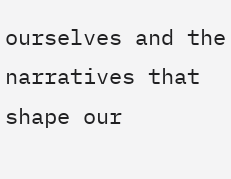ourselves and the narratives that shape our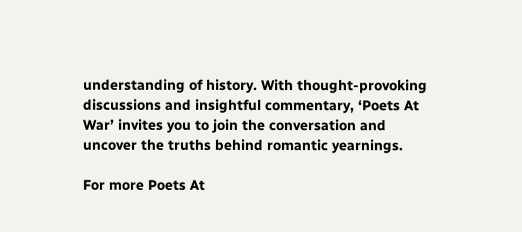understanding of history. With thought-provoking discussions and insightful commentary, ‘Poets At War’ invites you to join the conversation and uncover the truths behind romantic yearnings.

For more Poets At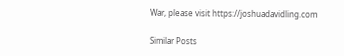War, please visit https://joshuadavidling.com

Similar Posts